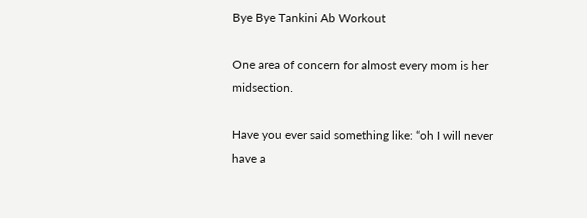Bye Bye Tankini Ab Workout

One area of concern for almost every mom is her midsection.

Have you ever said something like: “oh I will never have a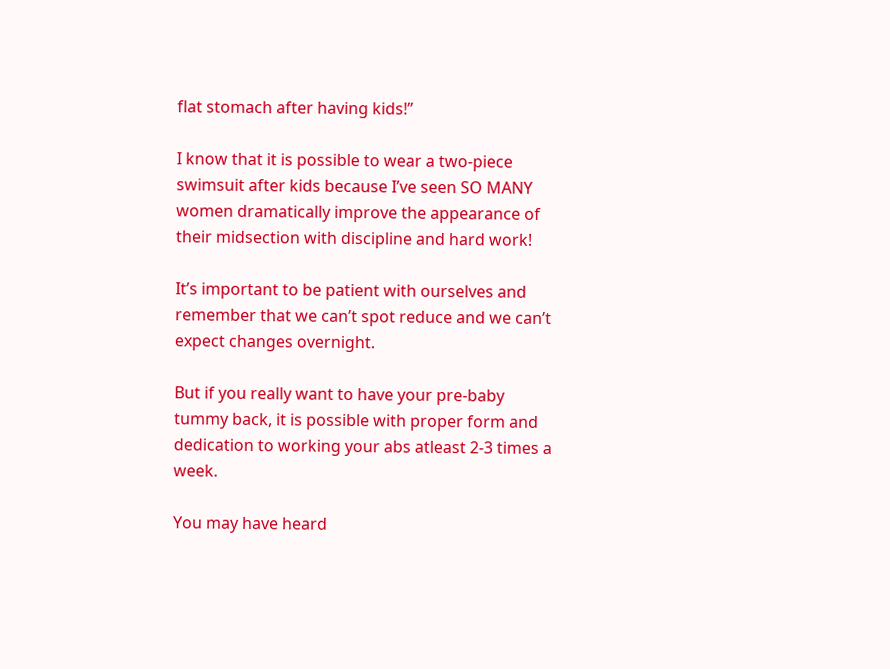flat stomach after having kids!”

I know that it is possible to wear a two-piece swimsuit after kids because I’ve seen SO MANY women dramatically improve the appearance of their midsection with discipline and hard work!

It’s important to be patient with ourselves and remember that we can’t spot reduce and we can’t expect changes overnight.

But if you really want to have your pre-baby tummy back, it is possible with proper form and dedication to working your abs atleast 2-3 times a week.

You may have heard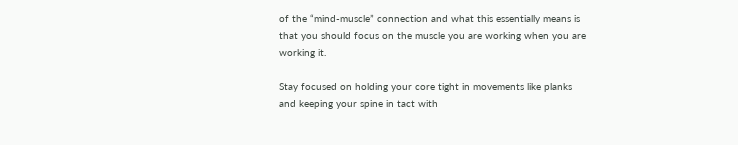of the “mind-muscle” connection and what this essentially means is that you should focus on the muscle you are working when you are working it.

Stay focused on holding your core tight in movements like planks and keeping your spine in tact with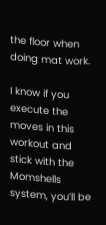the floor when doing mat work.

I know if you execute the moves in this workout and stick with the Momshells system, you’ll be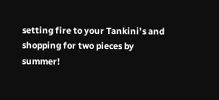setting fire to your Tankini’s and shopping for two pieces by summer!